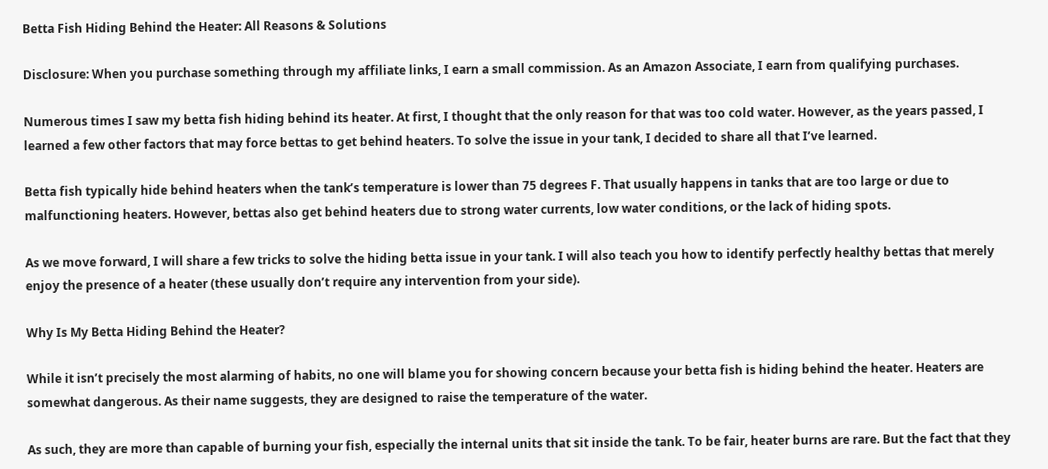Betta Fish Hiding Behind the Heater: All Reasons & Solutions

Disclosure: When you purchase something through my affiliate links, I earn a small commission. As an Amazon Associate, I earn from qualifying purchases.

Numerous times I saw my betta fish hiding behind its heater. At first, I thought that the only reason for that was too cold water. However, as the years passed, I learned a few other factors that may force bettas to get behind heaters. To solve the issue in your tank, I decided to share all that I’ve learned.

Betta fish typically hide behind heaters when the tank’s temperature is lower than 75 degrees F. That usually happens in tanks that are too large or due to malfunctioning heaters. However, bettas also get behind heaters due to strong water currents, low water conditions, or the lack of hiding spots.

As we move forward, I will share a few tricks to solve the hiding betta issue in your tank. I will also teach you how to identify perfectly healthy bettas that merely enjoy the presence of a heater (these usually don’t require any intervention from your side).

Why Is My Betta Hiding Behind the Heater?

While it isn’t precisely the most alarming of habits, no one will blame you for showing concern because your betta fish is hiding behind the heater. Heaters are somewhat dangerous. As their name suggests, they are designed to raise the temperature of the water.

As such, they are more than capable of burning your fish, especially the internal units that sit inside the tank. To be fair, heater burns are rare. But the fact that they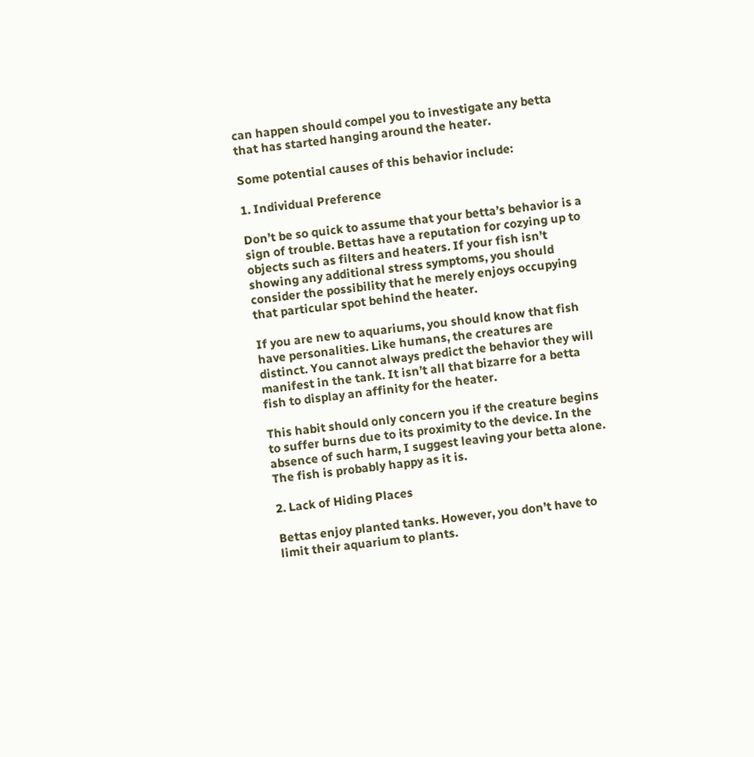can happen should compel you to investigate any betta that has started hanging around the heater.

Some potential causes of this behavior include:

1. Individual Preference

Don’t be so quick to assume that your betta’s behavior is a sign of trouble. Bettas have a reputation for cozying up to objects such as filters and heaters. If your fish isn’t showing any additional stress symptoms, you should consider the possibility that he merely enjoys occupying that particular spot behind the heater.

If you are new to aquariums, you should know that fish have personalities. Like humans, the creatures are distinct. You cannot always predict the behavior they will manifest in the tank. It isn’t all that bizarre for a betta fish to display an affinity for the heater.

This habit should only concern you if the creature begins to suffer burns due to its proximity to the device. In the absence of such harm, I suggest leaving your betta alone. The fish is probably happy as it is.

2. Lack of Hiding Places

Bettas enjoy planted tanks. However, you don’t have to limit their aquarium to plants.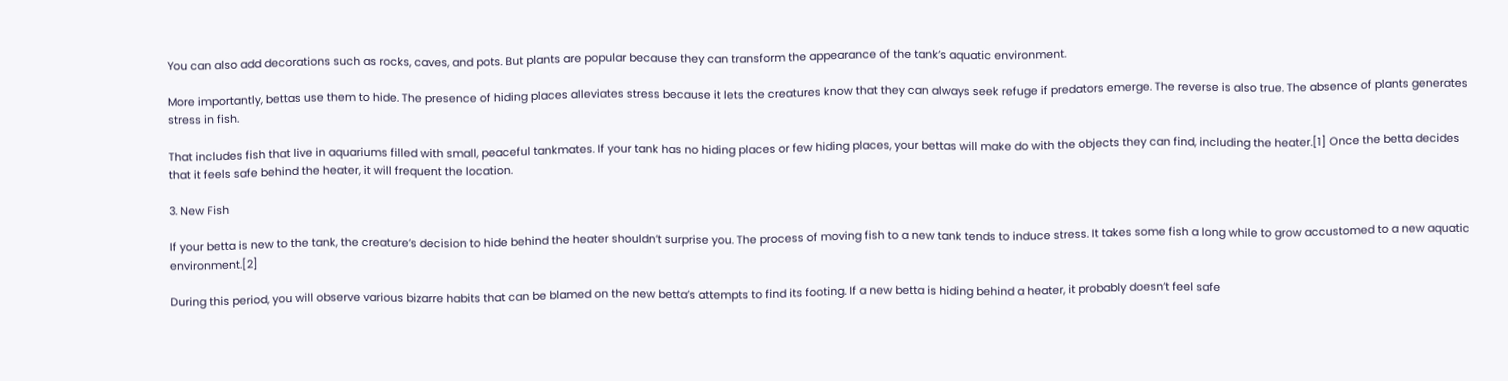You can also add decorations such as rocks, caves, and pots. But plants are popular because they can transform the appearance of the tank’s aquatic environment.

More importantly, bettas use them to hide. The presence of hiding places alleviates stress because it lets the creatures know that they can always seek refuge if predators emerge. The reverse is also true. The absence of plants generates stress in fish.

That includes fish that live in aquariums filled with small, peaceful tankmates. If your tank has no hiding places or few hiding places, your bettas will make do with the objects they can find, including the heater.[1] Once the betta decides that it feels safe behind the heater, it will frequent the location.

3. New Fish

If your betta is new to the tank, the creature’s decision to hide behind the heater shouldn’t surprise you. The process of moving fish to a new tank tends to induce stress. It takes some fish a long while to grow accustomed to a new aquatic environment.[2]

During this period, you will observe various bizarre habits that can be blamed on the new betta’s attempts to find its footing. If a new betta is hiding behind a heater, it probably doesn’t feel safe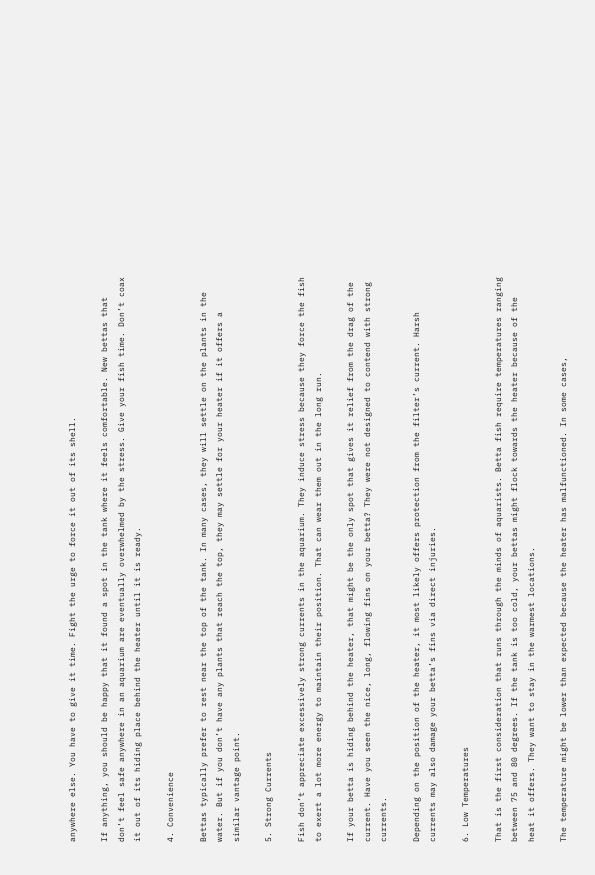anywhere else. You have to give it time. Fight the urge to force it out of its shell.

If anything, you should be happy that it found a spot in the tank where it feels comfortable. New bettas that don’t feel safe anywhere in an aquarium are eventually overwhelmed by the stress. Give your fish time. Don’t coax it out of its hiding place behind the heater until it is ready.

4. Convenience

Bettas typically prefer to rest near the top of the tank. In many cases, they will settle on the plants in the water. But if you don’t have any plants that reach the top, they may settle for your heater if it offers a similar vantage point.

5. Strong Currents

Fish don’t appreciate excessively strong currents in the aquarium. They induce stress because they force the fish to exert a lot more energy to maintain their position. That can wear them out in the long run.

If your betta is hiding behind the heater, that might be the only spot that gives it relief from the drag of the current. Have you seen the nice, long, flowing fins on your betta? They were not designed to contend with strong currents.

Depending on the position of the heater, it most likely offers protection from the filter’s current. Harsh currents may also damage your betta’s fins via direct injuries.

6. Low Temperatures

That is the first consideration that runs through the minds of aquarists. Betta fish require temperatures ranging between 75 and 80 degrees. If the tank is too cold, your bettas might flock towards the heater because of the heat it offers. They want to stay in the warmest locations.

The temperature might be lower than expected because the heater has malfunctioned. In some cases,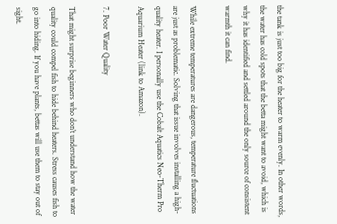the tank is just too big for the heater to warm evenly. In other words, the water has cold spots that the betta might want to avoid, which is why it has identified and settled around the only source of consistent warmth it can find.

While extreme temperatures are dangerous, temperature fluctuations are just as problematic. Solving that issue involves installing a high-quality heater. I personally use the Cobalt Aquatics Neo-Therm Pro Aquarium Heater (link to Amazon).

7. Poor Water Quality

That might surprise beginners who don’t understand how the water quality could compel fish to hide behind heaters. Stress causes fish to go into hiding. If you have plants, bettas will use them to stay out of sight.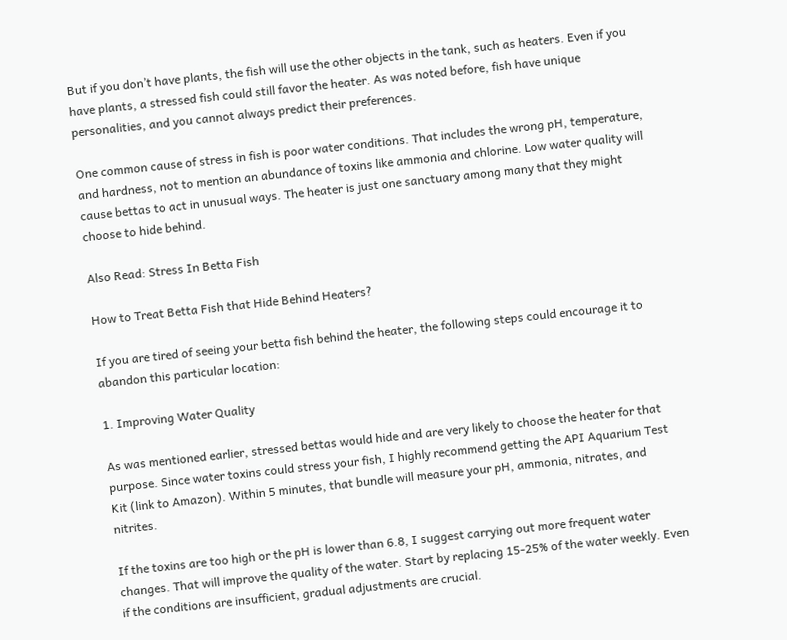But if you don’t have plants, the fish will use the other objects in the tank, such as heaters. Even if you have plants, a stressed fish could still favor the heater. As was noted before, fish have unique personalities, and you cannot always predict their preferences.

One common cause of stress in fish is poor water conditions. That includes the wrong pH, temperature, and hardness, not to mention an abundance of toxins like ammonia and chlorine. Low water quality will cause bettas to act in unusual ways. The heater is just one sanctuary among many that they might choose to hide behind.

Also Read: Stress In Betta Fish

How to Treat Betta Fish that Hide Behind Heaters?

If you are tired of seeing your betta fish behind the heater, the following steps could encourage it to abandon this particular location:

1. Improving Water Quality

As was mentioned earlier, stressed bettas would hide and are very likely to choose the heater for that purpose. Since water toxins could stress your fish, I highly recommend getting the API Aquarium Test Kit (link to Amazon). Within 5 minutes, that bundle will measure your pH, ammonia, nitrates, and nitrites.

If the toxins are too high or the pH is lower than 6.8, I suggest carrying out more frequent water changes. That will improve the quality of the water. Start by replacing 15-25% of the water weekly. Even if the conditions are insufficient, gradual adjustments are crucial.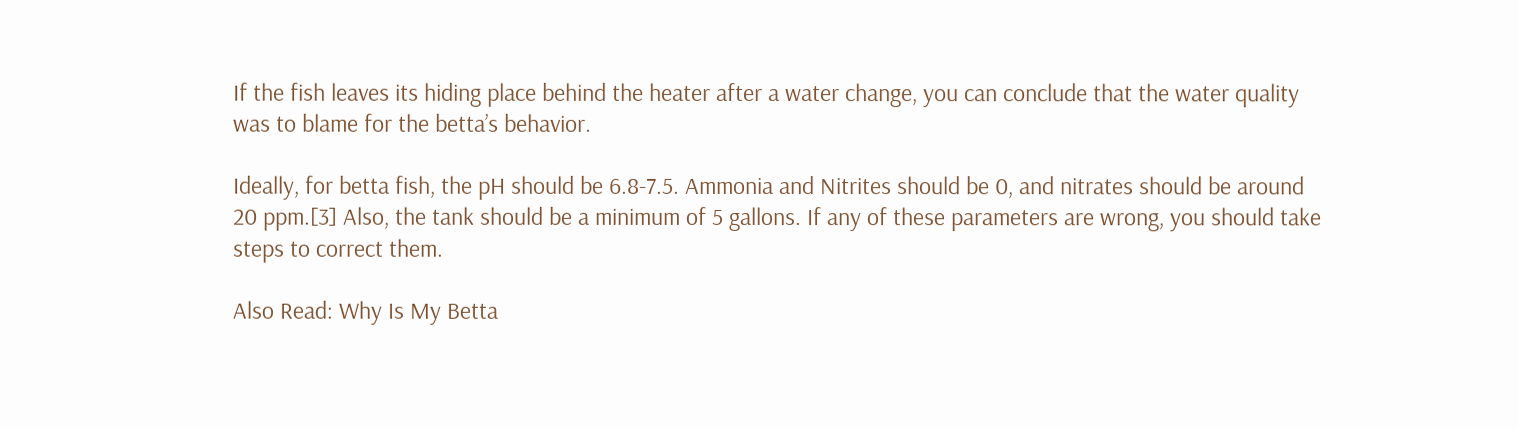If the fish leaves its hiding place behind the heater after a water change, you can conclude that the water quality was to blame for the betta’s behavior.

Ideally, for betta fish, the pH should be 6.8-7.5. Ammonia and Nitrites should be 0, and nitrates should be around 20 ppm.[3] Also, the tank should be a minimum of 5 gallons. If any of these parameters are wrong, you should take steps to correct them.

Also Read: Why Is My Betta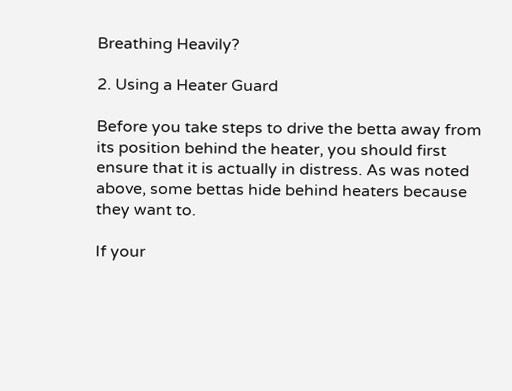Breathing Heavily?

2. Using a Heater Guard

Before you take steps to drive the betta away from its position behind the heater, you should first ensure that it is actually in distress. As was noted above, some bettas hide behind heaters because they want to.

If your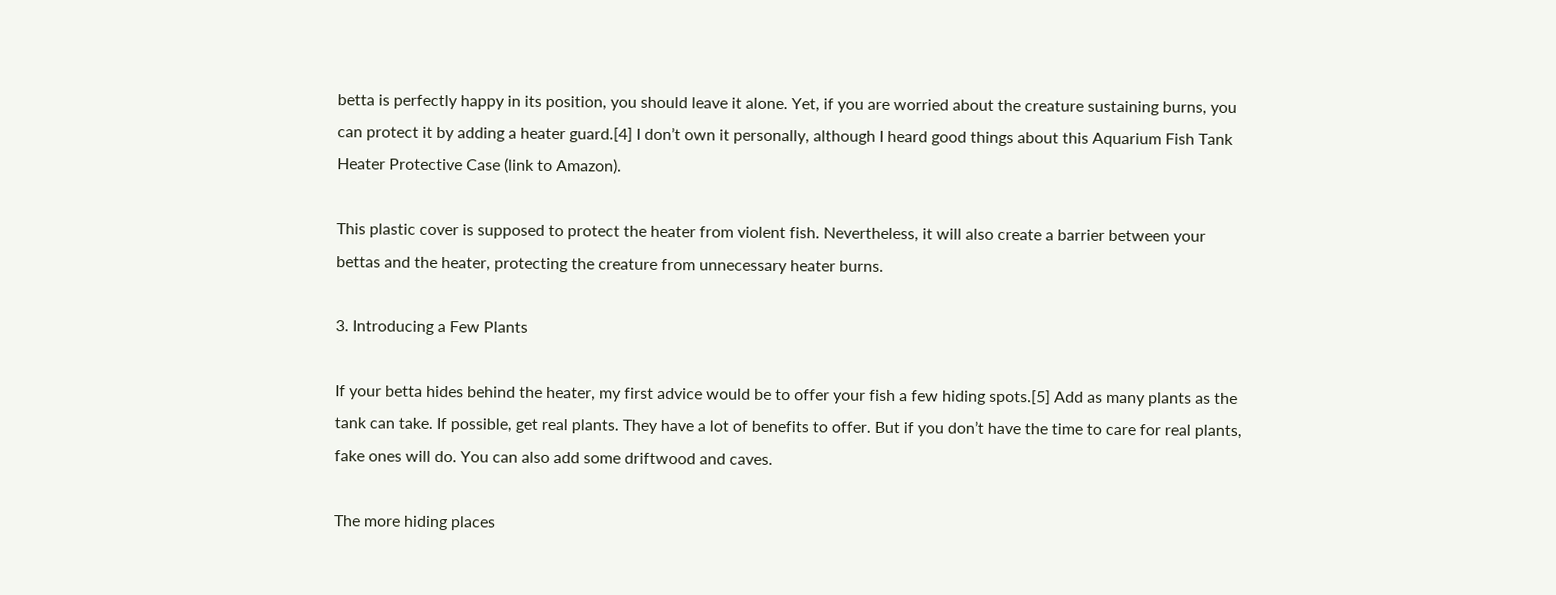betta is perfectly happy in its position, you should leave it alone. Yet, if you are worried about the creature sustaining burns, you can protect it by adding a heater guard.[4] I don’t own it personally, although I heard good things about this Aquarium Fish Tank Heater Protective Case (link to Amazon).

This plastic cover is supposed to protect the heater from violent fish. Nevertheless, it will also create a barrier between your bettas and the heater, protecting the creature from unnecessary heater burns.

3. Introducing a Few Plants

If your betta hides behind the heater, my first advice would be to offer your fish a few hiding spots.[5] Add as many plants as the tank can take. If possible, get real plants. They have a lot of benefits to offer. But if you don’t have the time to care for real plants, fake ones will do. You can also add some driftwood and caves.

The more hiding places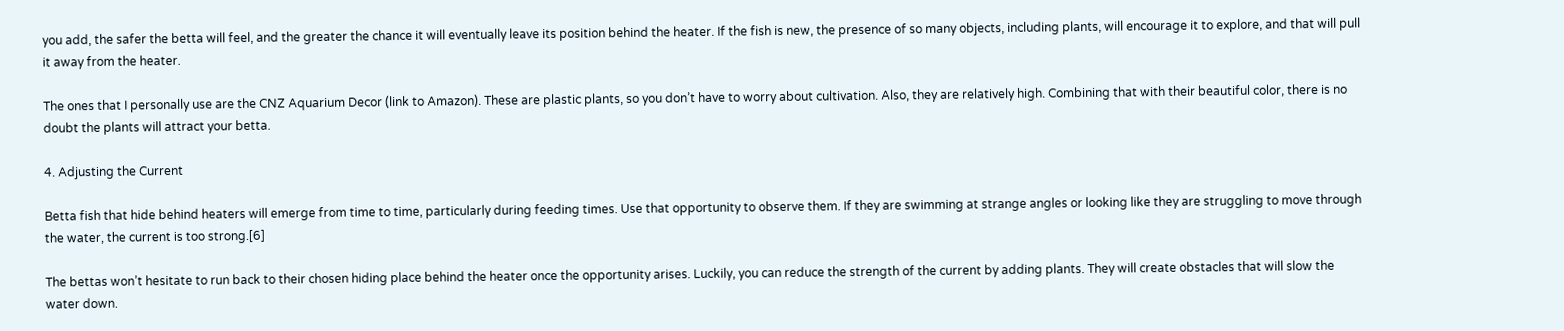you add, the safer the betta will feel, and the greater the chance it will eventually leave its position behind the heater. If the fish is new, the presence of so many objects, including plants, will encourage it to explore, and that will pull it away from the heater.

The ones that I personally use are the CNZ Aquarium Decor (link to Amazon). These are plastic plants, so you don’t have to worry about cultivation. Also, they are relatively high. Combining that with their beautiful color, there is no doubt the plants will attract your betta.

4. Adjusting the Current

Betta fish that hide behind heaters will emerge from time to time, particularly during feeding times. Use that opportunity to observe them. If they are swimming at strange angles or looking like they are struggling to move through the water, the current is too strong.[6]

The bettas won’t hesitate to run back to their chosen hiding place behind the heater once the opportunity arises. Luckily, you can reduce the strength of the current by adding plants. They will create obstacles that will slow the water down.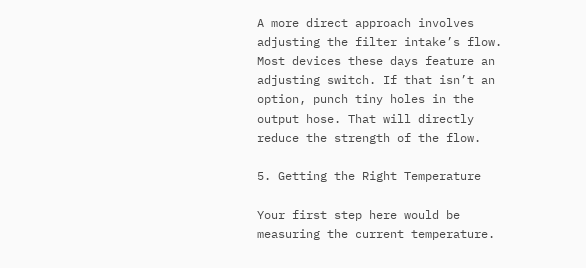A more direct approach involves adjusting the filter intake’s flow. Most devices these days feature an adjusting switch. If that isn’t an option, punch tiny holes in the output hose. That will directly reduce the strength of the flow.

5. Getting the Right Temperature

Your first step here would be measuring the current temperature.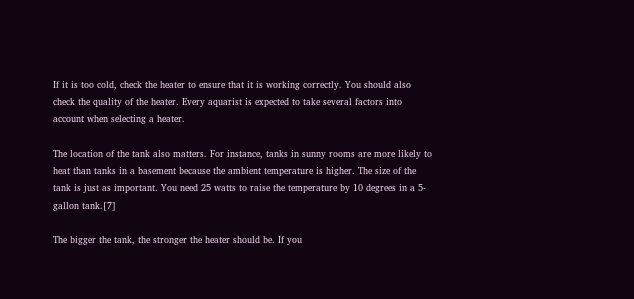If it is too cold, check the heater to ensure that it is working correctly. You should also check the quality of the heater. Every aquarist is expected to take several factors into account when selecting a heater.

The location of the tank also matters. For instance, tanks in sunny rooms are more likely to heat than tanks in a basement because the ambient temperature is higher. The size of the tank is just as important. You need 25 watts to raise the temperature by 10 degrees in a 5-gallon tank.[7]

The bigger the tank, the stronger the heater should be. If you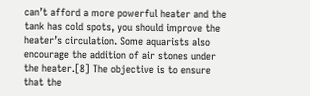can’t afford a more powerful heater and the tank has cold spots, you should improve the heater’s circulation. Some aquarists also encourage the addition of air stones under the heater.[8] The objective is to ensure that the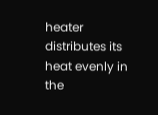heater distributes its heat evenly in the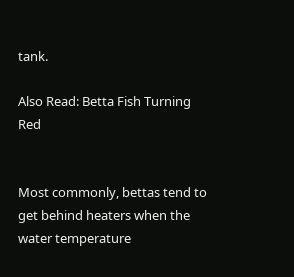tank.

Also Read: Betta Fish Turning Red


Most commonly, bettas tend to get behind heaters when the water temperature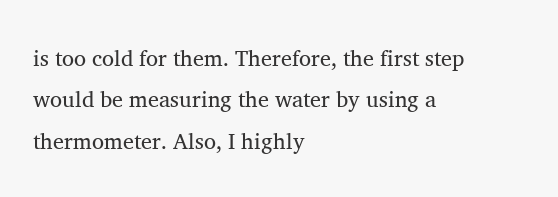is too cold for them. Therefore, the first step would be measuring the water by using a thermometer. Also, I highly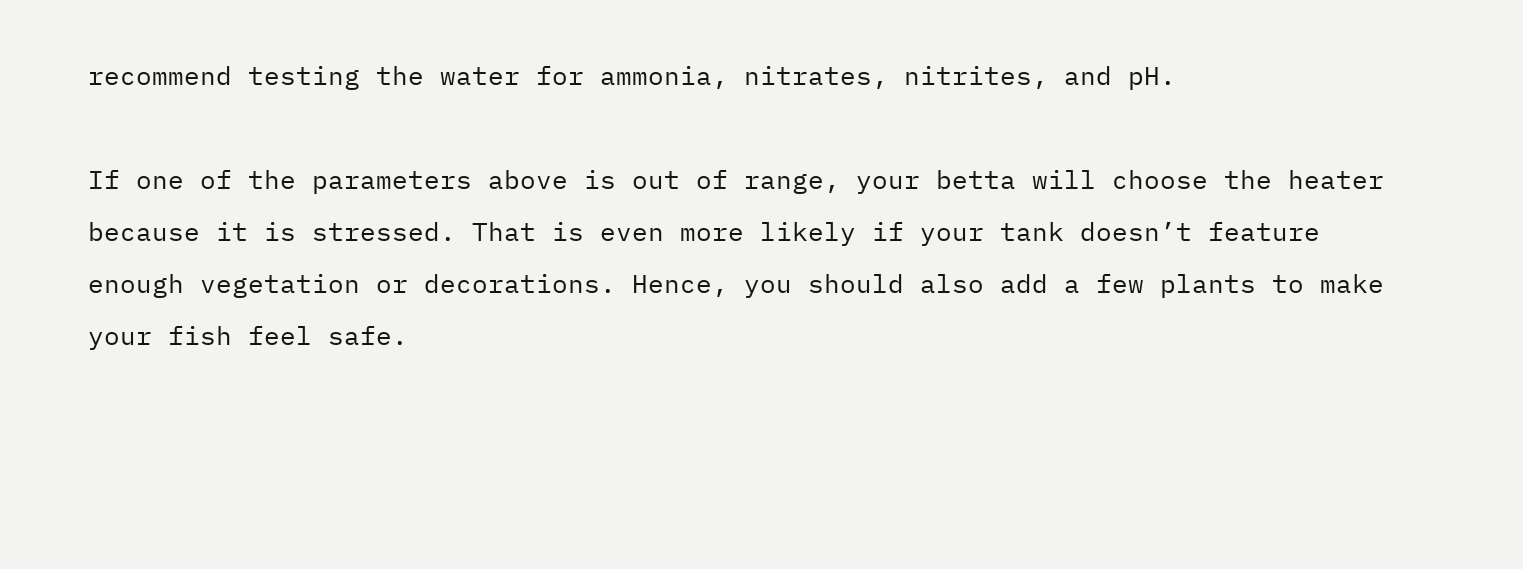recommend testing the water for ammonia, nitrates, nitrites, and pH.

If one of the parameters above is out of range, your betta will choose the heater because it is stressed. That is even more likely if your tank doesn’t feature enough vegetation or decorations. Hence, you should also add a few plants to make your fish feel safe.